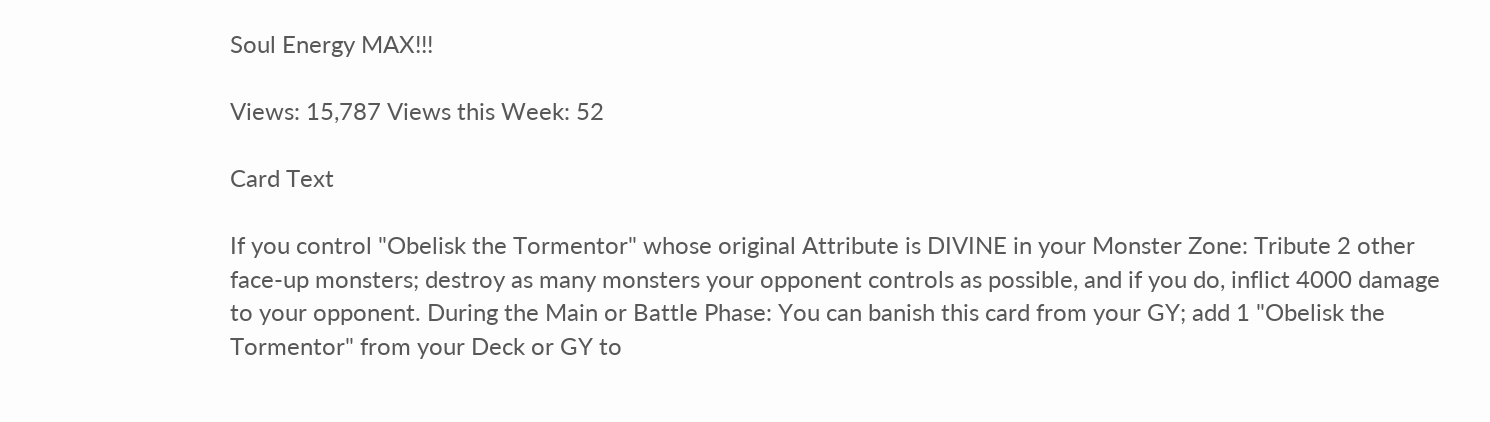Soul Energy MAX!!!

Views: 15,787 Views this Week: 52

Card Text

If you control "Obelisk the Tormentor" whose original Attribute is DIVINE in your Monster Zone: Tribute 2 other face-up monsters; destroy as many monsters your opponent controls as possible, and if you do, inflict 4000 damage to your opponent. During the Main or Battle Phase: You can banish this card from your GY; add 1 "Obelisk the Tormentor" from your Deck or GY to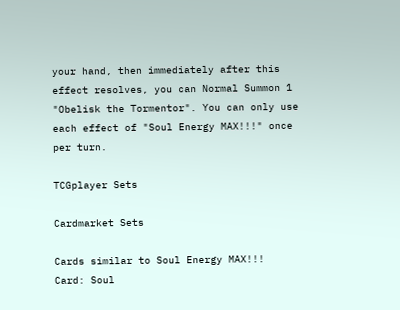your hand, then immediately after this effect resolves, you can Normal Summon 1 "Obelisk the Tormentor". You can only use each effect of "Soul Energy MAX!!!" once per turn.

TCGplayer Sets

Cardmarket Sets

Cards similar to Soul Energy MAX!!!
Card: Soul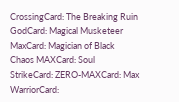CrossingCard: The Breaking Ruin GodCard: Magical Musketeer MaxCard: Magician of Black Chaos MAXCard: Soul StrikeCard: ZERO-MAXCard: Max WarriorCard: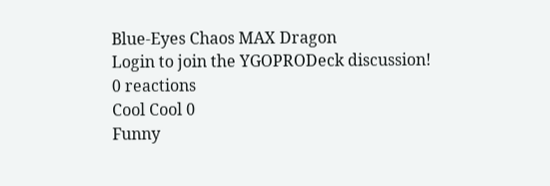Blue-Eyes Chaos MAX Dragon
Login to join the YGOPRODeck discussion!
0 reactions
Cool Cool 0
Funny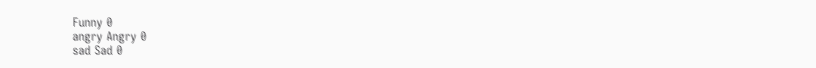Funny 0
angry Angry 0
sad Sad 0